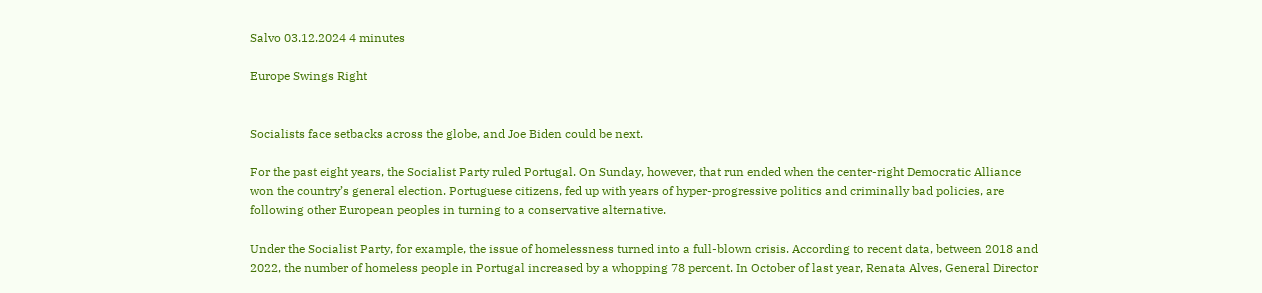Salvo 03.12.2024 4 minutes

Europe Swings Right


Socialists face setbacks across the globe, and Joe Biden could be next.

For the past eight years, the Socialist Party ruled Portugal. On Sunday, however, that run ended when the center-right Democratic Alliance won the country’s general election. Portuguese citizens, fed up with years of hyper-progressive politics and criminally bad policies, are following other European peoples in turning to a conservative alternative.

Under the Socialist Party, for example, the issue of homelessness turned into a full-blown crisis. According to recent data, between 2018 and 2022, the number of homeless people in Portugal increased by a whopping 78 percent. In October of last year, Renata Alves, General Director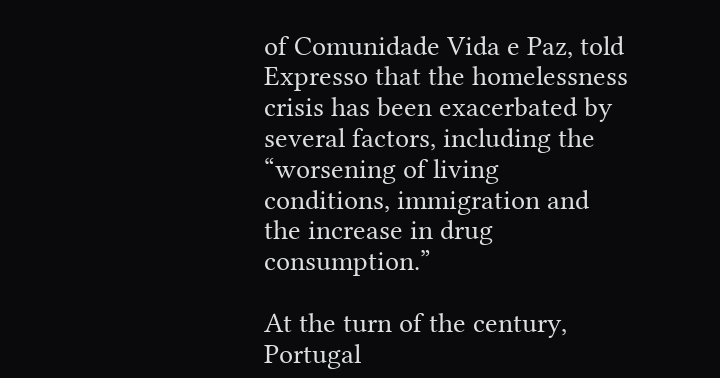of Comunidade Vida e Paz, told Expresso that the homelessness crisis has been exacerbated by several factors, including the “worsening of living conditions, immigration and the increase in drug consumption.”

At the turn of the century, Portugal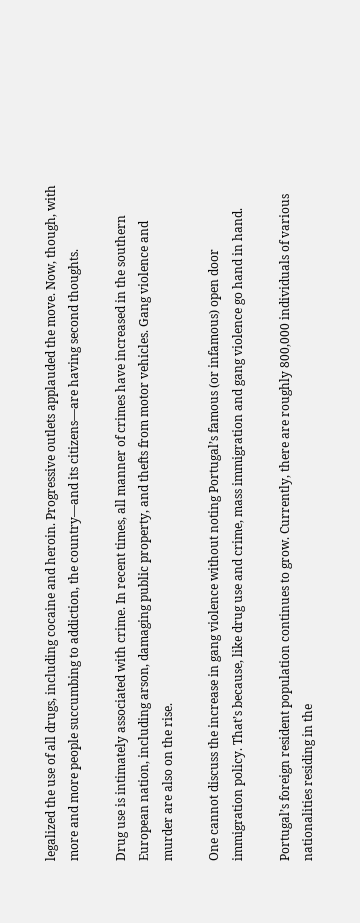legalized the use of all drugs, including cocaine and heroin. Progressive outlets applauded the move. Now, though, with more and more people succumbing to addiction, the country—and its citizens—are having second thoughts.

Drug use is intimately associated with crime. In recent times, all manner of crimes have increased in the southern European nation, including arson, damaging public property, and thefts from motor vehicles. Gang violence and murder are also on the rise.

One cannot discuss the increase in gang violence without noting Portugal’s famous (or infamous) open door immigration policy. That’s because, like drug use and crime, mass immigration and gang violence go hand in hand.

Portugal’s foreign resident population continues to grow. Currently, there are roughly 800,000 individuals of various nationalities residing in the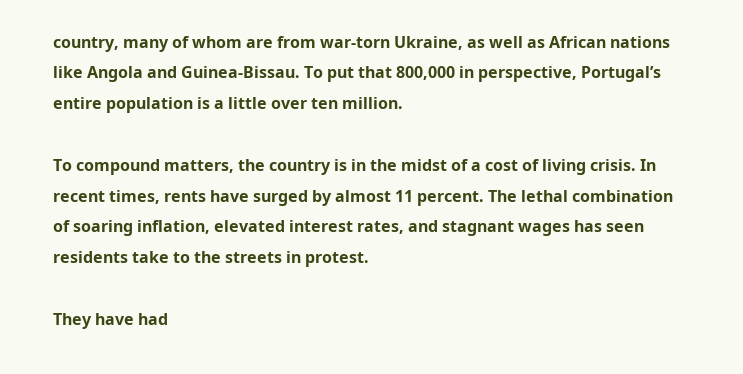country, many of whom are from war-torn Ukraine, as well as African nations like Angola and Guinea-Bissau. To put that 800,000 in perspective, Portugal’s entire population is a little over ten million.

To compound matters, the country is in the midst of a cost of living crisis. In recent times, rents have surged by almost 11 percent. The lethal combination of soaring inflation, elevated interest rates, and stagnant wages has seen residents take to the streets in protest.

They have had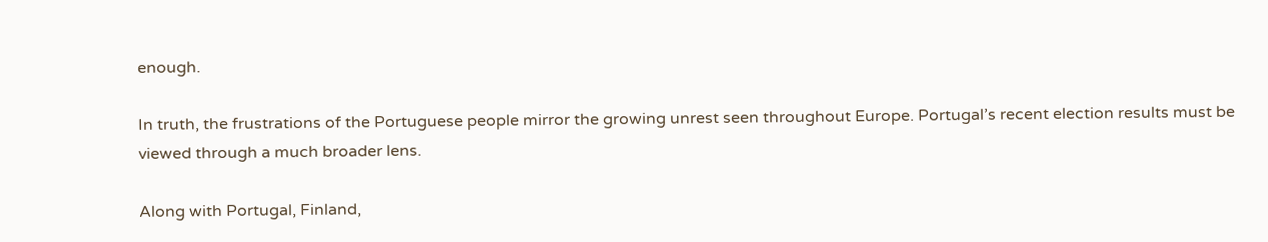enough.

In truth, the frustrations of the Portuguese people mirror the growing unrest seen throughout Europe. Portugal’s recent election results must be viewed through a much broader lens.

Along with Portugal, Finland,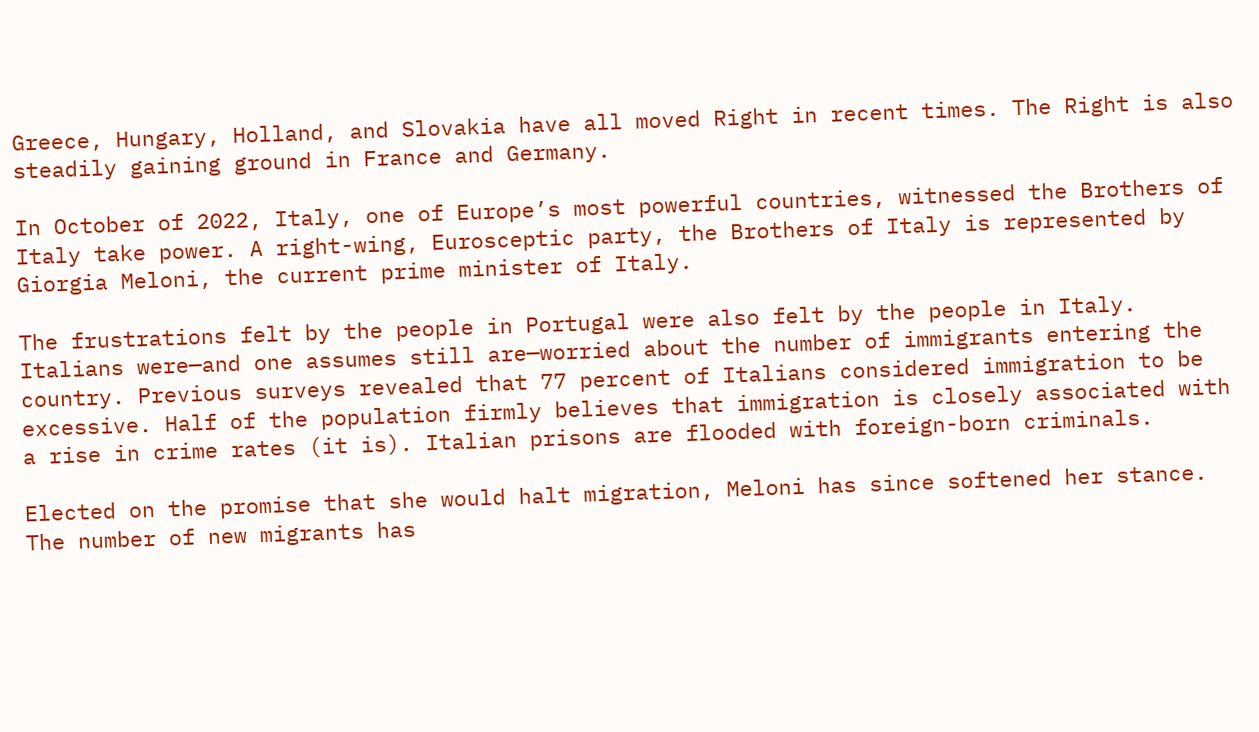Greece, Hungary, Holland, and Slovakia have all moved Right in recent times. The Right is also steadily gaining ground in France and Germany.

In October of 2022, Italy, one of Europe’s most powerful countries, witnessed the Brothers of Italy take power. A right-wing, Eurosceptic party, the Brothers of Italy is represented by Giorgia Meloni, the current prime minister of Italy.

The frustrations felt by the people in Portugal were also felt by the people in Italy. Italians were—and one assumes still are—worried about the number of immigrants entering the country. Previous surveys revealed that 77 percent of Italians considered immigration to be excessive. Half of the population firmly believes that immigration is closely associated with a rise in crime rates (it is). Italian prisons are flooded with foreign-born criminals.

Elected on the promise that she would halt migration, Meloni has since softened her stance. The number of new migrants has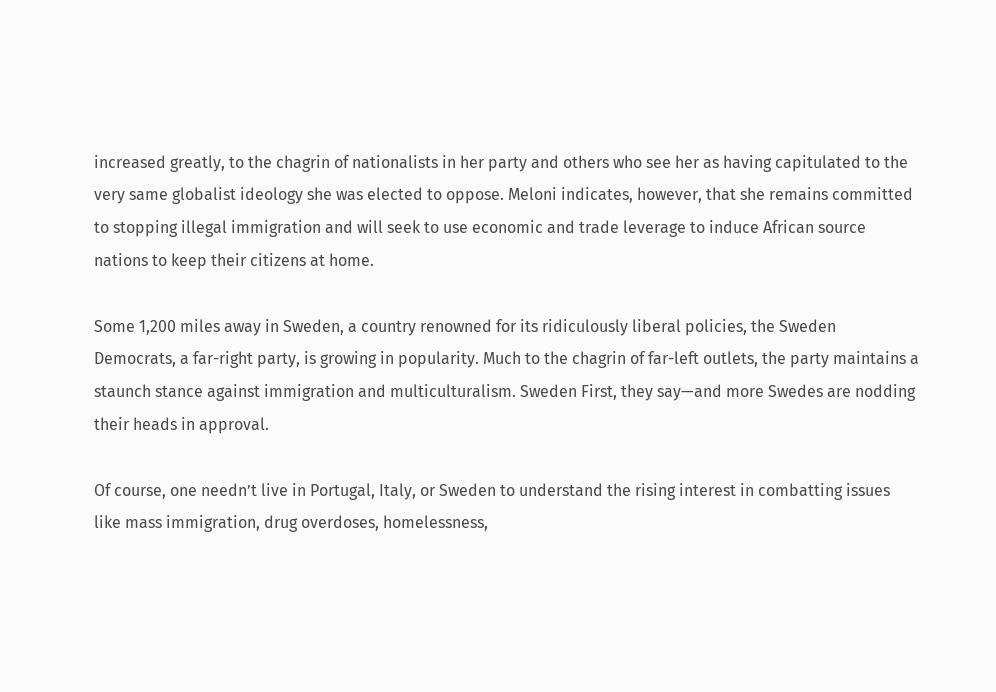increased greatly, to the chagrin of nationalists in her party and others who see her as having capitulated to the very same globalist ideology she was elected to oppose. Meloni indicates, however, that she remains committed to stopping illegal immigration and will seek to use economic and trade leverage to induce African source nations to keep their citizens at home.

Some 1,200 miles away in Sweden, a country renowned for its ridiculously liberal policies, the Sweden Democrats, a far-right party, is growing in popularity. Much to the chagrin of far-left outlets, the party maintains a staunch stance against immigration and multiculturalism. Sweden First, they say—and more Swedes are nodding their heads in approval.

Of course, one needn’t live in Portugal, Italy, or Sweden to understand the rising interest in combatting issues like mass immigration, drug overdoses, homelessness,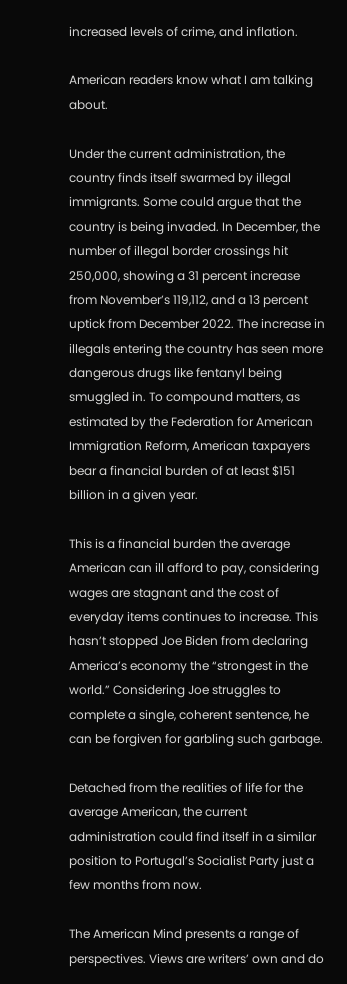increased levels of crime, and inflation.

American readers know what I am talking about.

Under the current administration, the country finds itself swarmed by illegal immigrants. Some could argue that the country is being invaded. In December, the number of illegal border crossings hit 250,000, showing a 31 percent increase from November’s 119,112, and a 13 percent uptick from December 2022. The increase in illegals entering the country has seen more dangerous drugs like fentanyl being smuggled in. To compound matters, as estimated by the Federation for American Immigration Reform, American taxpayers bear a financial burden of at least $151 billion in a given year.

This is a financial burden the average American can ill afford to pay, considering wages are stagnant and the cost of everyday items continues to increase. This hasn’t stopped Joe Biden from declaring America’s economy the “strongest in the world.” Considering Joe struggles to complete a single, coherent sentence, he can be forgiven for garbling such garbage.

Detached from the realities of life for the average American, the current administration could find itself in a similar position to Portugal’s Socialist Party just a few months from now.

The American Mind presents a range of perspectives. Views are writers’ own and do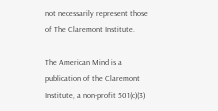not necessarily represent those of The Claremont Institute.

The American Mind is a publication of the Claremont Institute, a non-profit 501(c)(3)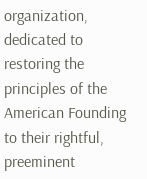organization, dedicated to restoring the principles of the American Founding to their rightful, preeminent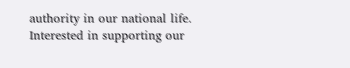authority in our national life. Interested in supporting our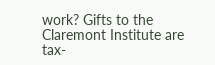work? Gifts to the Claremont Institute are tax-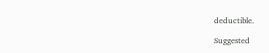deductible.

Suggested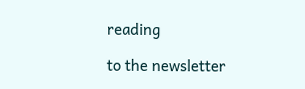reading

to the newsletter